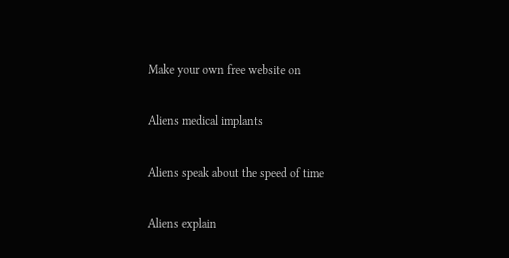Make your own free website on

Aliens medical implants

Aliens speak about the speed of time

Aliens explain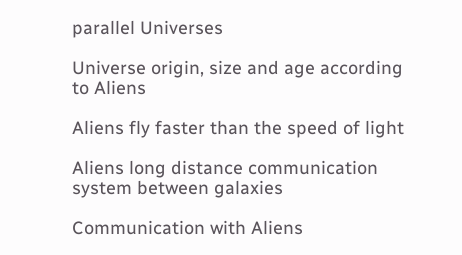parallel Universes

Universe origin, size and age according to Aliens

Aliens fly faster than the speed of light

Aliens long distance communication system between galaxies

Communication with Aliens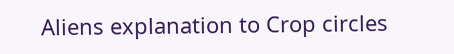Aliens explanation to Crop circles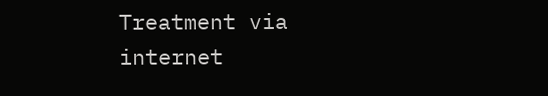Treatment via internet